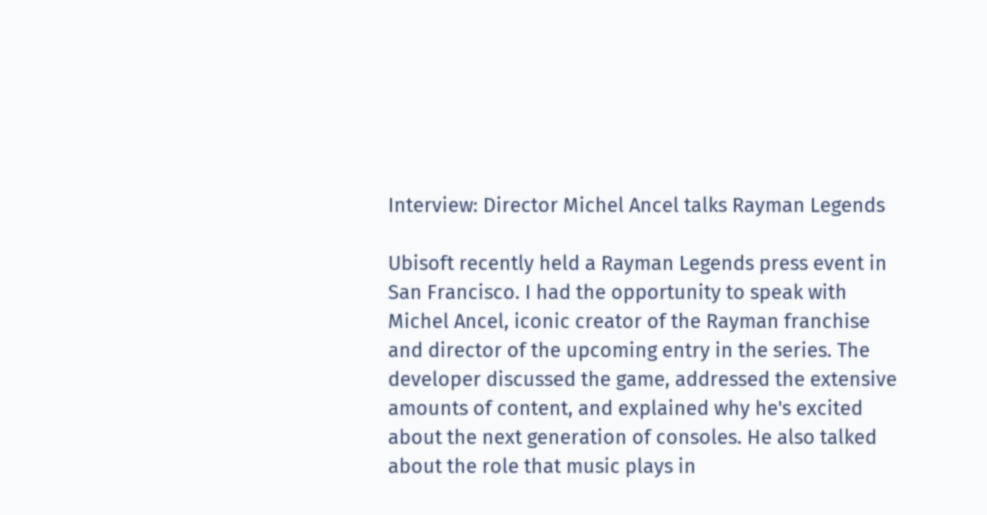Interview: Director Michel Ancel talks Rayman Legends

Ubisoft recently held a Rayman Legends press event in San Francisco. I had the opportunity to speak with Michel Ancel, iconic creator of the Rayman franchise and director of the upcoming entry in the series. The developer discussed the game, addressed the extensive amounts of content, and explained why he's excited about the next generation of consoles. He also talked about the role that music plays in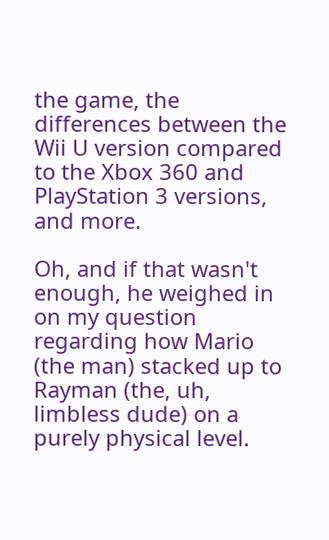the game, the differences between the Wii U version compared to the Xbox 360 and PlayStation 3 versions, and more.

Oh, and if that wasn't enough, he weighed in on my question regarding how Mario (the man) stacked up to Rayman (the, uh, limbless dude) on a purely physical level.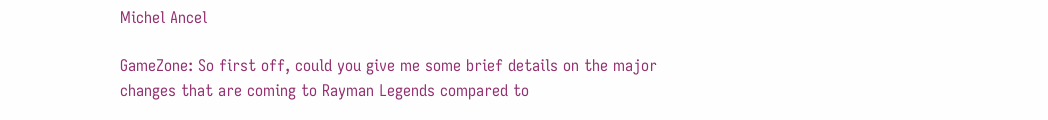Michel Ancel

GameZone: So first off, could you give me some brief details on the major changes that are coming to Rayman Legends compared to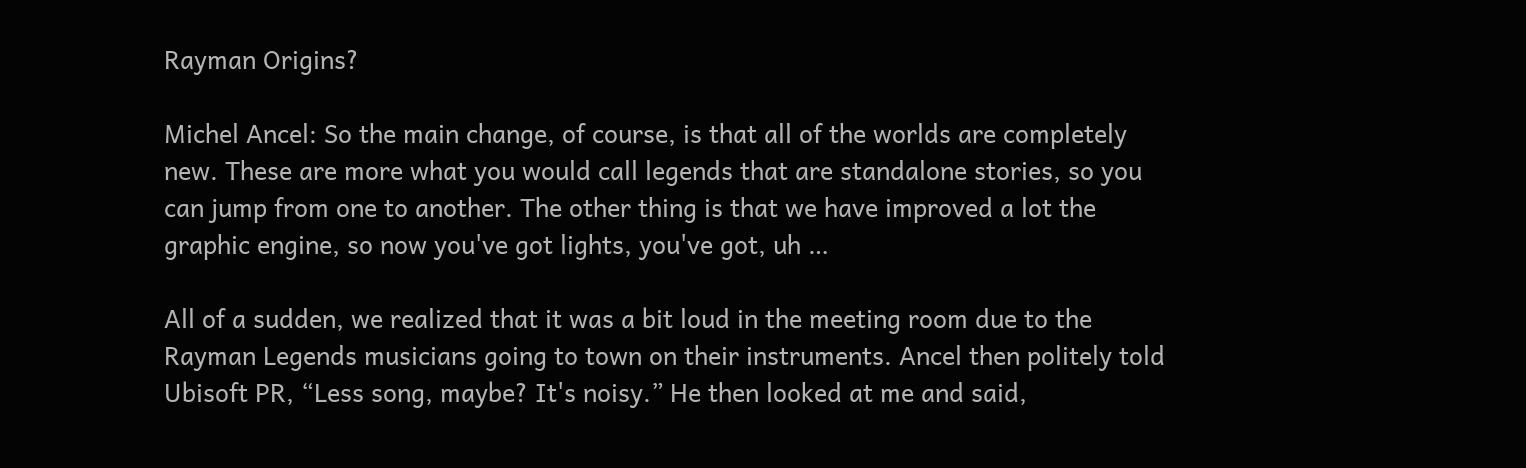Rayman Origins?

Michel Ancel: So the main change, of course, is that all of the worlds are completely new. These are more what you would call legends that are standalone stories, so you can jump from one to another. The other thing is that we have improved a lot the graphic engine, so now you've got lights, you've got, uh …

All of a sudden, we realized that it was a bit loud in the meeting room due to the Rayman Legends musicians going to town on their instruments. Ancel then politely told Ubisoft PR, “Less song, maybe? It's noisy.” He then looked at me and said,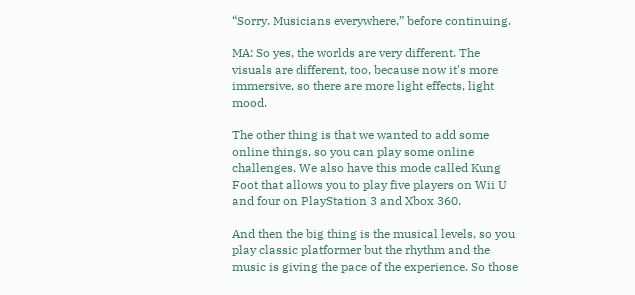“Sorry. Musicians everywhere,” before continuing.

MA: So yes, the worlds are very different. The visuals are different, too, because now it's more immersive, so there are more light effects, light mood.

The other thing is that we wanted to add some online things, so you can play some online challenges. We also have this mode called Kung Foot that allows you to play five players on Wii U and four on PlayStation 3 and Xbox 360.

And then the big thing is the musical levels, so you play classic platformer but the rhythm and the music is giving the pace of the experience. So those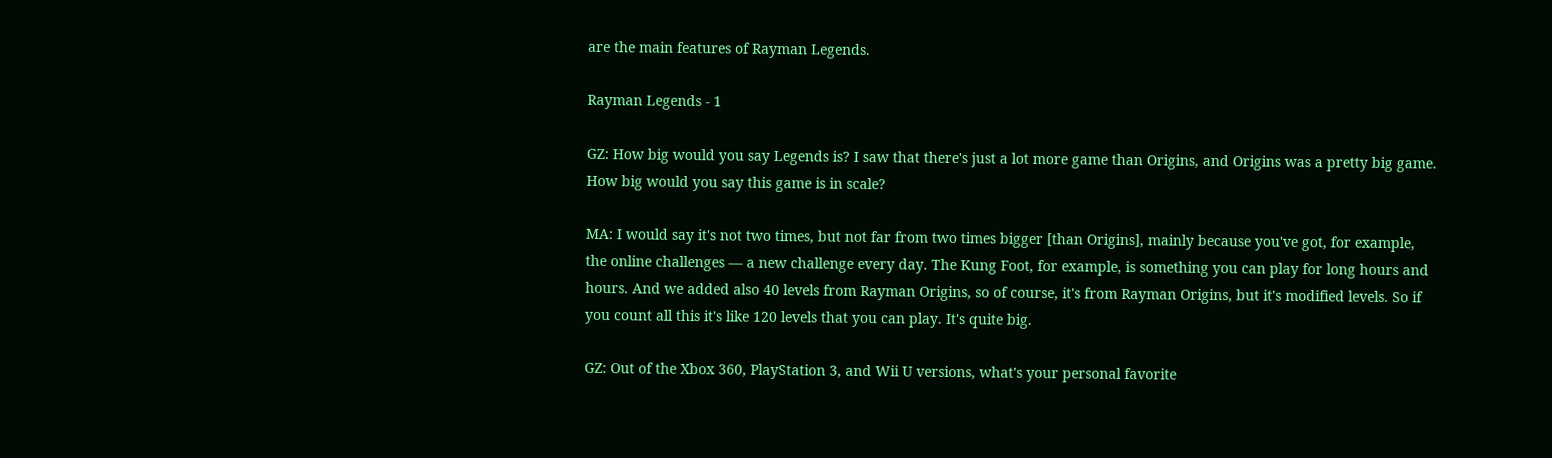are the main features of Rayman Legends.

Rayman Legends - 1

GZ: How big would you say Legends is? I saw that there's just a lot more game than Origins, and Origins was a pretty big game. How big would you say this game is in scale?

MA: I would say it's not two times, but not far from two times bigger [than Origins], mainly because you've got, for example, the online challenges — a new challenge every day. The Kung Foot, for example, is something you can play for long hours and hours. And we added also 40 levels from Rayman Origins, so of course, it's from Rayman Origins, but it's modified levels. So if you count all this it's like 120 levels that you can play. It's quite big.

GZ: Out of the Xbox 360, PlayStation 3, and Wii U versions, what's your personal favorite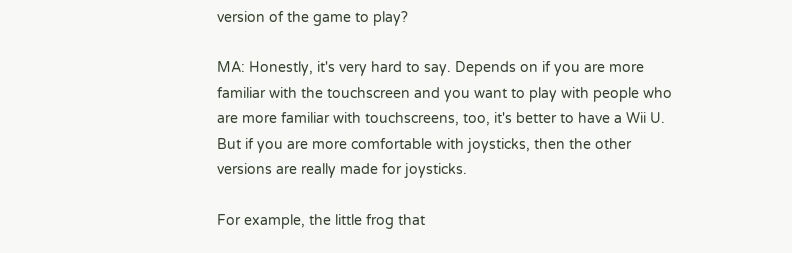version of the game to play?

MA: Honestly, it's very hard to say. Depends on if you are more familiar with the touchscreen and you want to play with people who are more familiar with touchscreens, too, it's better to have a Wii U. But if you are more comfortable with joysticks, then the other versions are really made for joysticks.

For example, the little frog that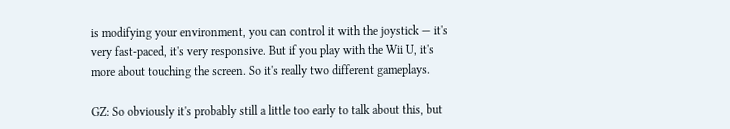is modifying your environment, you can control it with the joystick — it's very fast-paced, it's very responsive. But if you play with the Wii U, it's more about touching the screen. So it's really two different gameplays.

GZ: So obviously it's probably still a little too early to talk about this, but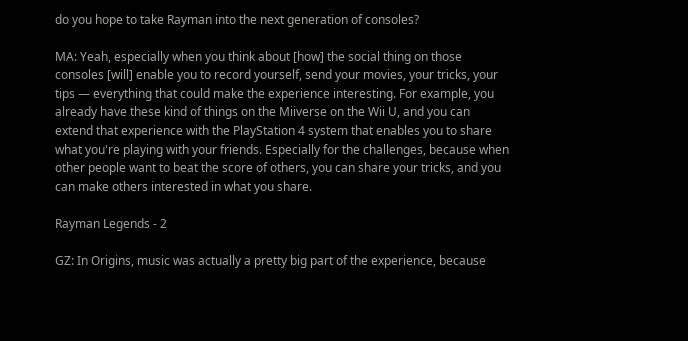do you hope to take Rayman into the next generation of consoles?

MA: Yeah, especially when you think about [how] the social thing on those consoles [will] enable you to record yourself, send your movies, your tricks, your tips — everything that could make the experience interesting. For example, you already have these kind of things on the Miiverse on the Wii U, and you can extend that experience with the PlayStation 4 system that enables you to share what you're playing with your friends. Especially for the challenges, because when other people want to beat the score of others, you can share your tricks, and you can make others interested in what you share.

Rayman Legends - 2

GZ: In Origins, music was actually a pretty big part of the experience, because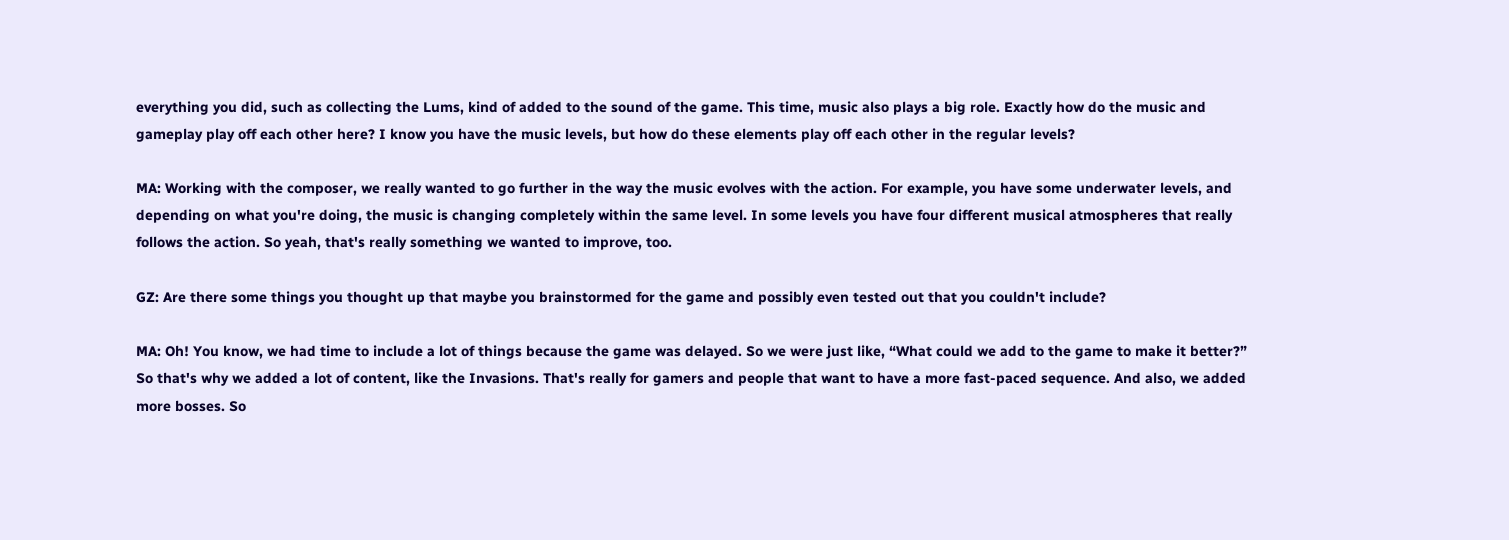everything you did, such as collecting the Lums, kind of added to the sound of the game. This time, music also plays a big role. Exactly how do the music and gameplay play off each other here? I know you have the music levels, but how do these elements play off each other in the regular levels?

MA: Working with the composer, we really wanted to go further in the way the music evolves with the action. For example, you have some underwater levels, and depending on what you're doing, the music is changing completely within the same level. In some levels you have four different musical atmospheres that really follows the action. So yeah, that's really something we wanted to improve, too.

GZ: Are there some things you thought up that maybe you brainstormed for the game and possibly even tested out that you couldn't include?

MA: Oh! You know, we had time to include a lot of things because the game was delayed. So we were just like, “What could we add to the game to make it better?” So that's why we added a lot of content, like the Invasions. That's really for gamers and people that want to have a more fast-paced sequence. And also, we added more bosses. So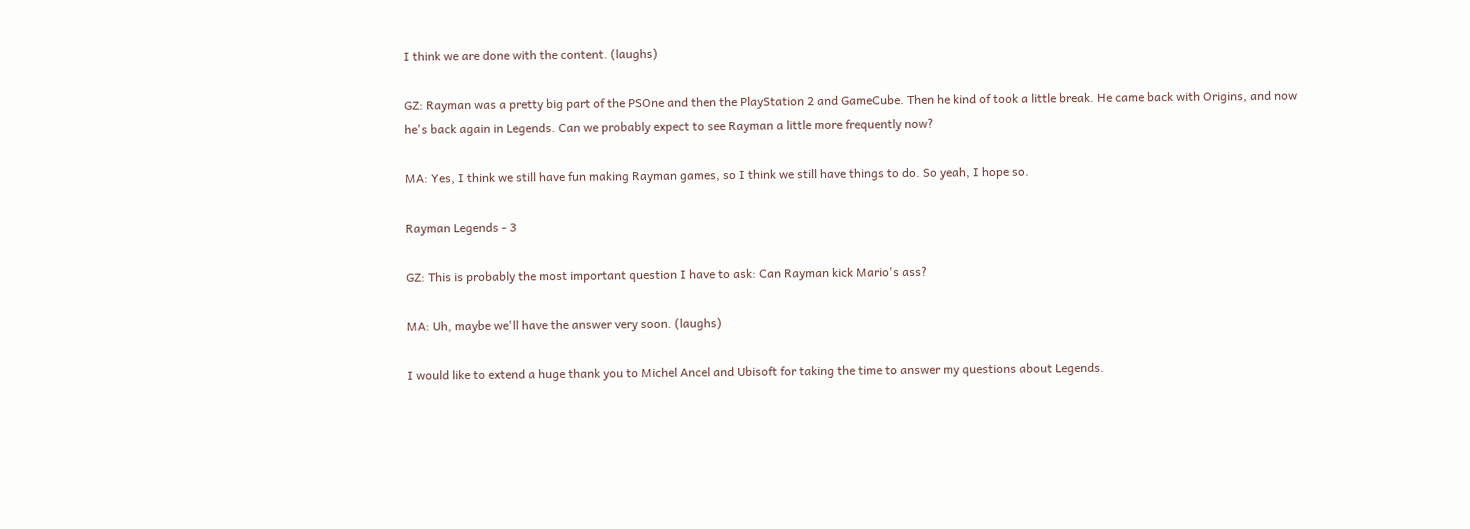I think we are done with the content. (laughs)

GZ: Rayman was a pretty big part of the PSOne and then the PlayStation 2 and GameCube. Then he kind of took a little break. He came back with Origins, and now he's back again in Legends. Can we probably expect to see Rayman a little more frequently now?

MA: Yes, I think we still have fun making Rayman games, so I think we still have things to do. So yeah, I hope so.

Rayman Legends - 3

GZ: This is probably the most important question I have to ask: Can Rayman kick Mario's ass?

MA: Uh, maybe we'll have the answer very soon. (laughs)

I would like to extend a huge thank you to Michel Ancel and Ubisoft for taking the time to answer my questions about Legends.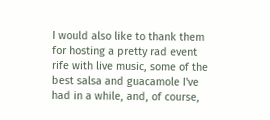I would also like to thank them for hosting a pretty rad event rife with live music, some of the best salsa and guacamole I've had in a while, and, of course,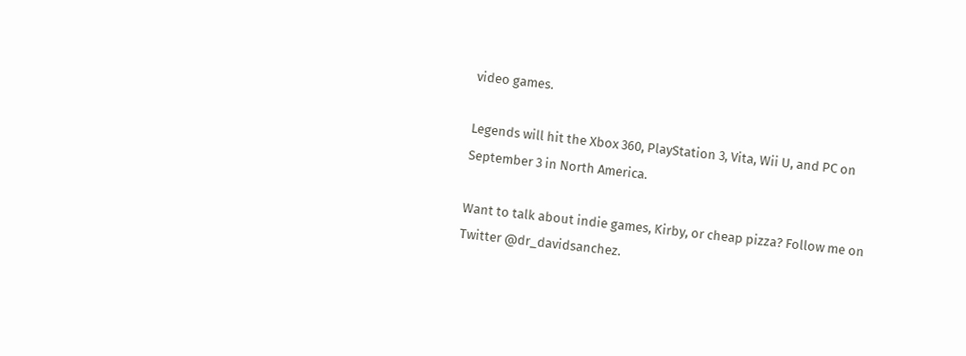video games.

Legends will hit the Xbox 360, PlayStation 3, Vita, Wii U, and PC on September 3 in North America.

Want to talk about indie games, Kirby, or cheap pizza? Follow me on Twitter @dr_davidsanchez.